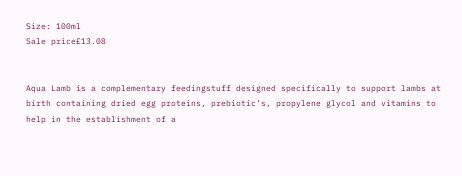Size: 100ml
Sale price£13.08


Aqua Lamb is a complementary feedingstuff designed specifically to support lambs at birth containing dried egg proteins, prebiotic’s, propylene glycol and vitamins to help in the establishment of a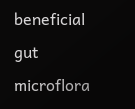beneficial gut microflora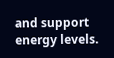and support energy levels.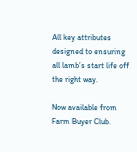All key attributes designed to ensuring all lamb’s start life off the right way.

Now available from Farm Buyer Club.